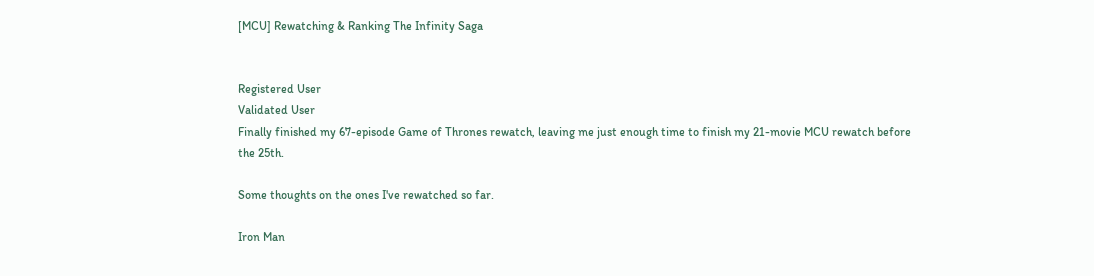[MCU] Rewatching & Ranking The Infinity Saga


Registered User
Validated User
Finally finished my 67-episode Game of Thrones rewatch, leaving me just enough time to finish my 21-movie MCU rewatch before the 25th.

Some thoughts on the ones I've rewatched so far.

Iron Man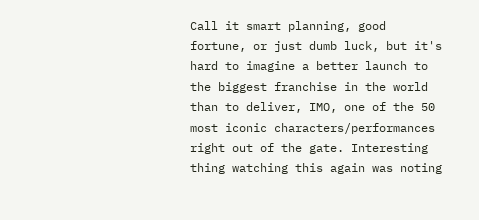Call it smart planning, good fortune, or just dumb luck, but it's hard to imagine a better launch to the biggest franchise in the world than to deliver, IMO, one of the 50 most iconic characters/performances right out of the gate. Interesting thing watching this again was noting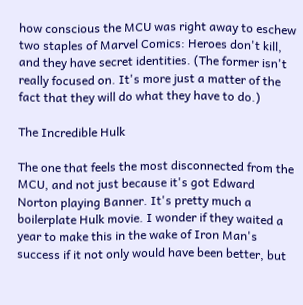how conscious the MCU was right away to eschew two staples of Marvel Comics: Heroes don't kill, and they have secret identities. (The former isn't really focused on. It's more just a matter of the fact that they will do what they have to do.)

The Incredible Hulk

The one that feels the most disconnected from the MCU, and not just because it's got Edward Norton playing Banner. It's pretty much a boilerplate Hulk movie. I wonder if they waited a year to make this in the wake of Iron Man's success if it not only would have been better, but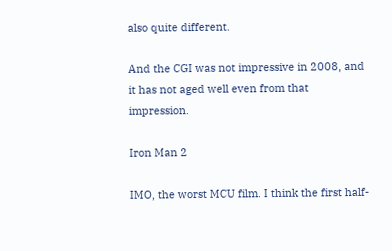also quite different.

And the CGI was not impressive in 2008, and it has not aged well even from that impression.

Iron Man 2

IMO, the worst MCU film. I think the first half-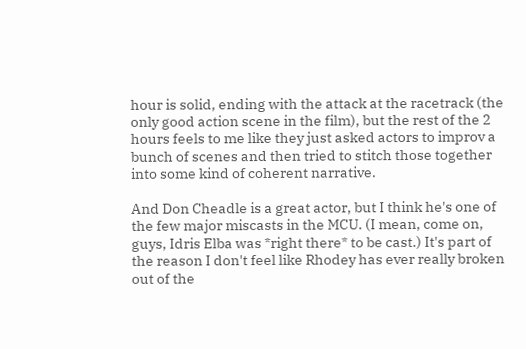hour is solid, ending with the attack at the racetrack (the only good action scene in the film), but the rest of the 2 hours feels to me like they just asked actors to improv a bunch of scenes and then tried to stitch those together into some kind of coherent narrative.

And Don Cheadle is a great actor, but I think he's one of the few major miscasts in the MCU. (I mean, come on, guys, Idris Elba was *right there* to be cast.) It's part of the reason I don't feel like Rhodey has ever really broken out of the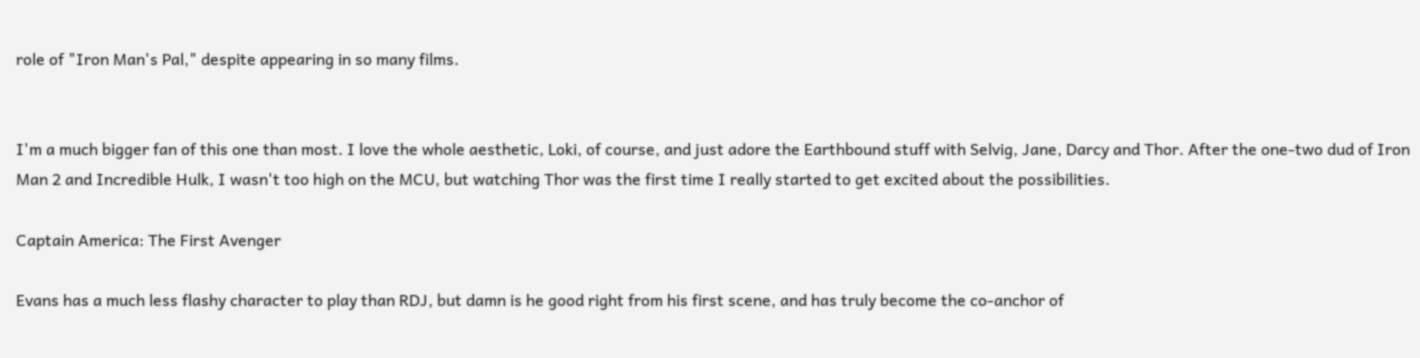role of "Iron Man's Pal," despite appearing in so many films.


I'm a much bigger fan of this one than most. I love the whole aesthetic, Loki, of course, and just adore the Earthbound stuff with Selvig, Jane, Darcy and Thor. After the one-two dud of Iron Man 2 and Incredible Hulk, I wasn't too high on the MCU, but watching Thor was the first time I really started to get excited about the possibilities.

Captain America: The First Avenger

Evans has a much less flashy character to play than RDJ, but damn is he good right from his first scene, and has truly become the co-anchor of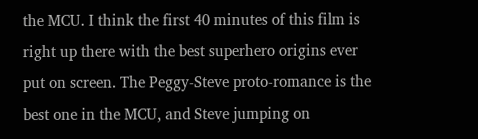the MCU. I think the first 40 minutes of this film is right up there with the best superhero origins ever put on screen. The Peggy-Steve proto-romance is the best one in the MCU, and Steve jumping on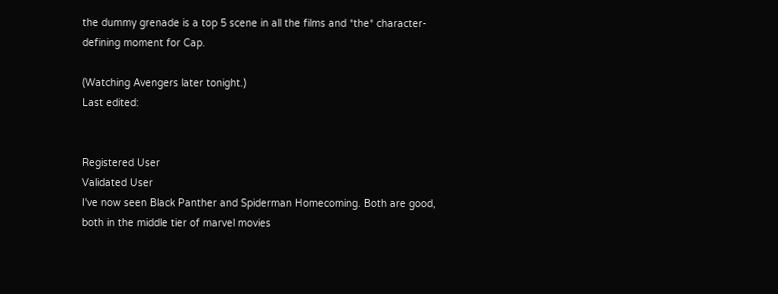the dummy grenade is a top 5 scene in all the films and *the* character-defining moment for Cap.

(Watching Avengers later tonight.)
Last edited:


Registered User
Validated User
I've now seen Black Panther and Spiderman Homecoming. Both are good, both in the middle tier of marvel movies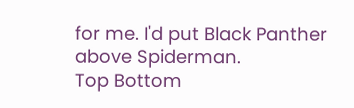for me. I'd put Black Panther above Spiderman.
Top Bottom